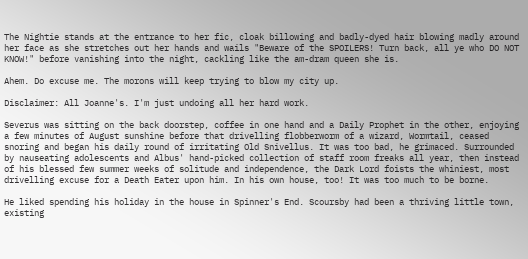The Nightie stands at the entrance to her fic, cloak billowing and badly-dyed hair blowing madly around her face as she stretches out her hands and wails "Beware of the SPOILERS! Turn back, all ye who DO NOT KNOW!" before vanishing into the night, cackling like the am-dram queen she is.

Ahem. Do excuse me. The morons will keep trying to blow my city up.

Disclaimer: All Joanne's. I'm just undoing all her hard work.

Severus was sitting on the back doorstep, coffee in one hand and a Daily Prophet in the other, enjoying a few minutes of August sunshine before that drivelling flobberworm of a wizard, Wormtail, ceased snoring and began his daily round of irritating Old Snivellus. It was too bad, he grimaced. Surrounded by nauseating adolescents and Albus' hand-picked collection of staff room freaks all year, then instead of his blessed few summer weeks of solitude and independence, the Dark Lord foists the whiniest, most drivelling excuse for a Death Eater upon him. In his own house, too! It was too much to be borne.

He liked spending his holiday in the house in Spinner's End. Scoursby had been a thriving little town, existing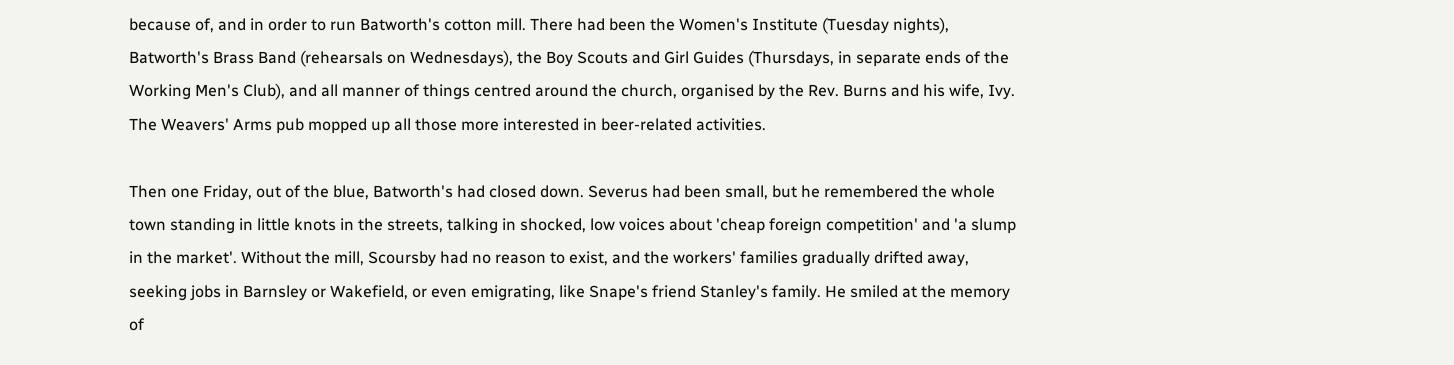because of, and in order to run Batworth's cotton mill. There had been the Women's Institute (Tuesday nights), Batworth's Brass Band (rehearsals on Wednesdays), the Boy Scouts and Girl Guides (Thursdays, in separate ends of the Working Men's Club), and all manner of things centred around the church, organised by the Rev. Burns and his wife, Ivy. The Weavers' Arms pub mopped up all those more interested in beer-related activities.

Then one Friday, out of the blue, Batworth's had closed down. Severus had been small, but he remembered the whole town standing in little knots in the streets, talking in shocked, low voices about 'cheap foreign competition' and 'a slump in the market'. Without the mill, Scoursby had no reason to exist, and the workers' families gradually drifted away, seeking jobs in Barnsley or Wakefield, or even emigrating, like Snape's friend Stanley's family. He smiled at the memory of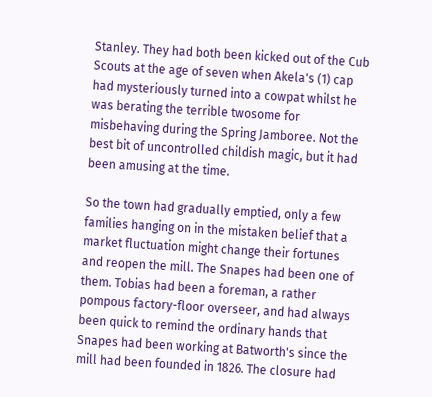Stanley. They had both been kicked out of the Cub Scouts at the age of seven when Akela's (1) cap had mysteriously turned into a cowpat whilst he was berating the terrible twosome for misbehaving during the Spring Jamboree. Not the best bit of uncontrolled childish magic, but it had been amusing at the time.

So the town had gradually emptied, only a few families hanging on in the mistaken belief that a market fluctuation might change their fortunes and reopen the mill. The Snapes had been one of them. Tobias had been a foreman, a rather pompous factory-floor overseer, and had always been quick to remind the ordinary hands that Snapes had been working at Batworth's since the mill had been founded in 1826. The closure had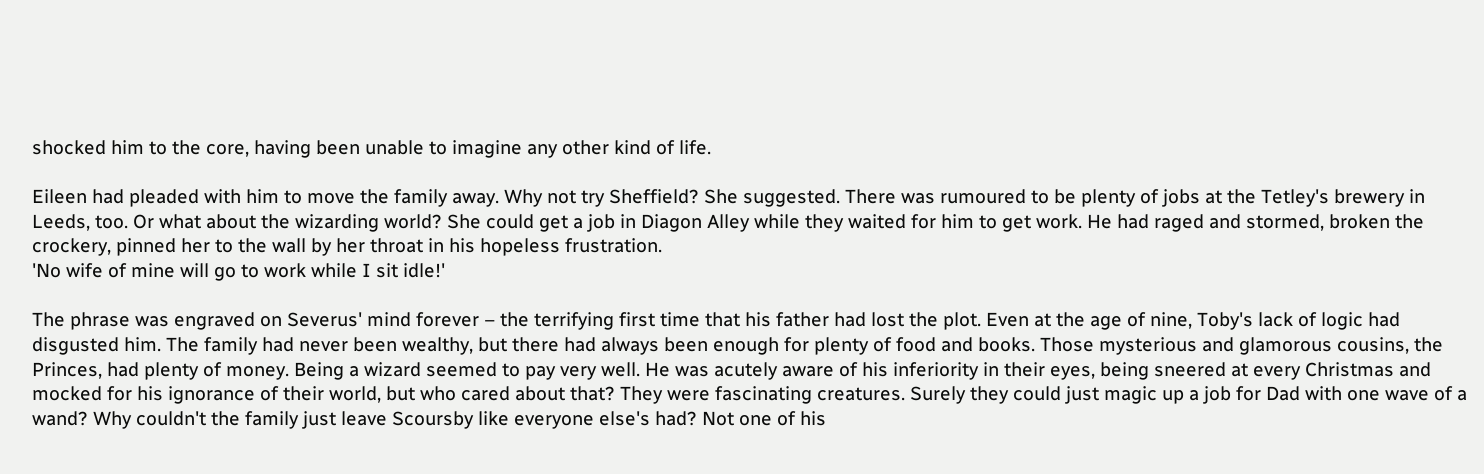shocked him to the core, having been unable to imagine any other kind of life.

Eileen had pleaded with him to move the family away. Why not try Sheffield? She suggested. There was rumoured to be plenty of jobs at the Tetley's brewery in Leeds, too. Or what about the wizarding world? She could get a job in Diagon Alley while they waited for him to get work. He had raged and stormed, broken the crockery, pinned her to the wall by her throat in his hopeless frustration.
'No wife of mine will go to work while I sit idle!'

The phrase was engraved on Severus' mind forever – the terrifying first time that his father had lost the plot. Even at the age of nine, Toby's lack of logic had disgusted him. The family had never been wealthy, but there had always been enough for plenty of food and books. Those mysterious and glamorous cousins, the Princes, had plenty of money. Being a wizard seemed to pay very well. He was acutely aware of his inferiority in their eyes, being sneered at every Christmas and mocked for his ignorance of their world, but who cared about that? They were fascinating creatures. Surely they could just magic up a job for Dad with one wave of a wand? Why couldn't the family just leave Scoursby like everyone else's had? Not one of his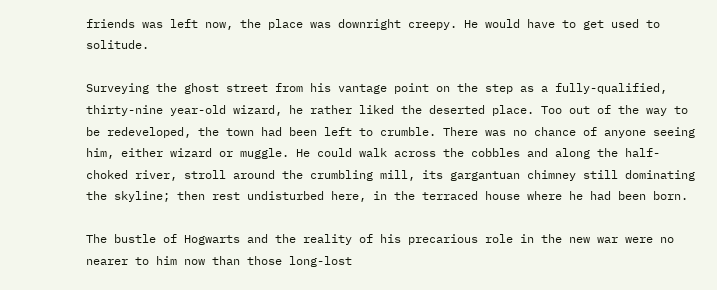friends was left now, the place was downright creepy. He would have to get used to solitude.

Surveying the ghost street from his vantage point on the step as a fully-qualified, thirty-nine year-old wizard, he rather liked the deserted place. Too out of the way to be redeveloped, the town had been left to crumble. There was no chance of anyone seeing him, either wizard or muggle. He could walk across the cobbles and along the half-choked river, stroll around the crumbling mill, its gargantuan chimney still dominating the skyline; then rest undisturbed here, in the terraced house where he had been born.

The bustle of Hogwarts and the reality of his precarious role in the new war were no nearer to him now than those long-lost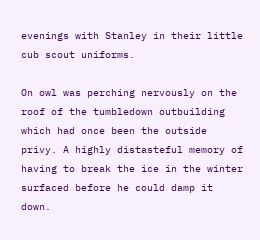evenings with Stanley in their little cub scout uniforms.

On owl was perching nervously on the roof of the tumbledown outbuilding which had once been the outside privy. A highly distasteful memory of having to break the ice in the winter surfaced before he could damp it down.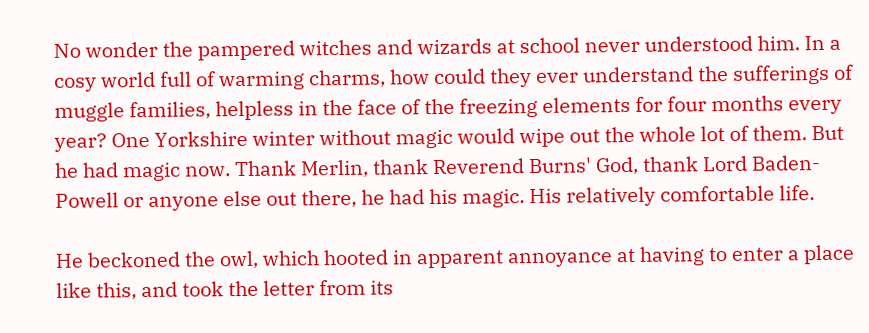No wonder the pampered witches and wizards at school never understood him. In a cosy world full of warming charms, how could they ever understand the sufferings of muggle families, helpless in the face of the freezing elements for four months every year? One Yorkshire winter without magic would wipe out the whole lot of them. But he had magic now. Thank Merlin, thank Reverend Burns' God, thank Lord Baden-Powell or anyone else out there, he had his magic. His relatively comfortable life.

He beckoned the owl, which hooted in apparent annoyance at having to enter a place like this, and took the letter from its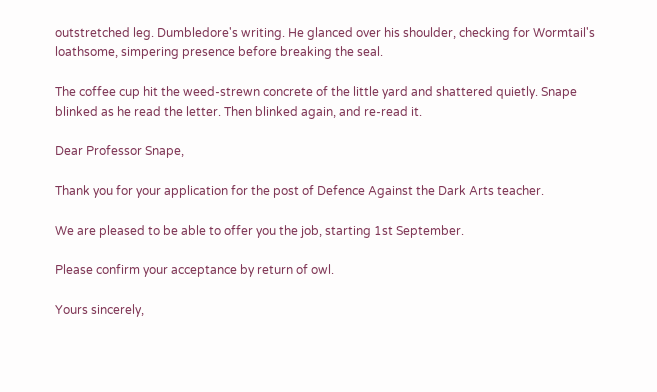outstretched leg. Dumbledore's writing. He glanced over his shoulder, checking for Wormtail's loathsome, simpering presence before breaking the seal.

The coffee cup hit the weed-strewn concrete of the little yard and shattered quietly. Snape blinked as he read the letter. Then blinked again, and re-read it.

Dear Professor Snape,

Thank you for your application for the post of Defence Against the Dark Arts teacher.

We are pleased to be able to offer you the job, starting 1st September.

Please confirm your acceptance by return of owl.

Yours sincerely,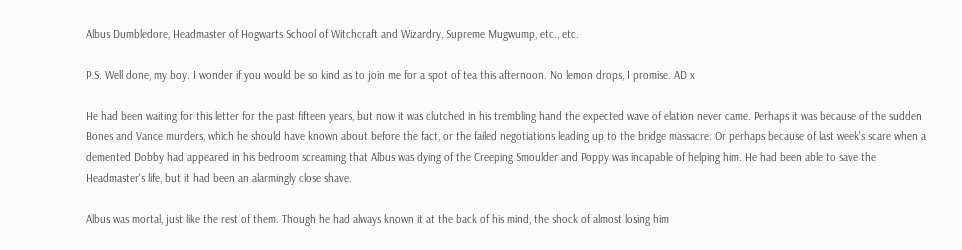Albus Dumbledore, Headmaster of Hogwarts School of Witchcraft and Wizardry, Supreme Mugwump, etc., etc.

P.S. Well done, my boy. I wonder if you would be so kind as to join me for a spot of tea this afternoon. No lemon drops, I promise. AD x

He had been waiting for this letter for the past fifteen years, but now it was clutched in his trembling hand the expected wave of elation never came. Perhaps it was because of the sudden Bones and Vance murders, which he should have known about before the fact, or the failed negotiations leading up to the bridge massacre. Or perhaps because of last week's scare when a demented Dobby had appeared in his bedroom screaming that Albus was dying of the Creeping Smoulder and Poppy was incapable of helping him. He had been able to save the Headmaster's life, but it had been an alarmingly close shave.

Albus was mortal, just like the rest of them. Though he had always known it at the back of his mind, the shock of almost losing him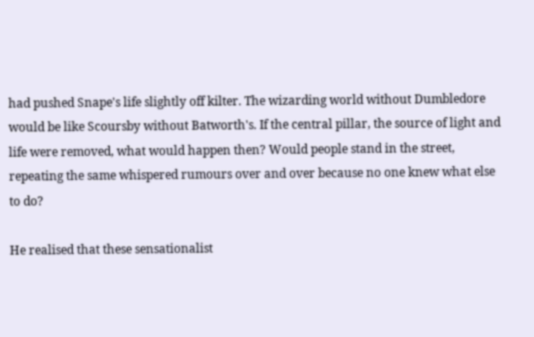had pushed Snape's life slightly off kilter. The wizarding world without Dumbledore would be like Scoursby without Batworth's. If the central pillar, the source of light and life were removed, what would happen then? Would people stand in the street, repeating the same whispered rumours over and over because no one knew what else to do?

He realised that these sensationalist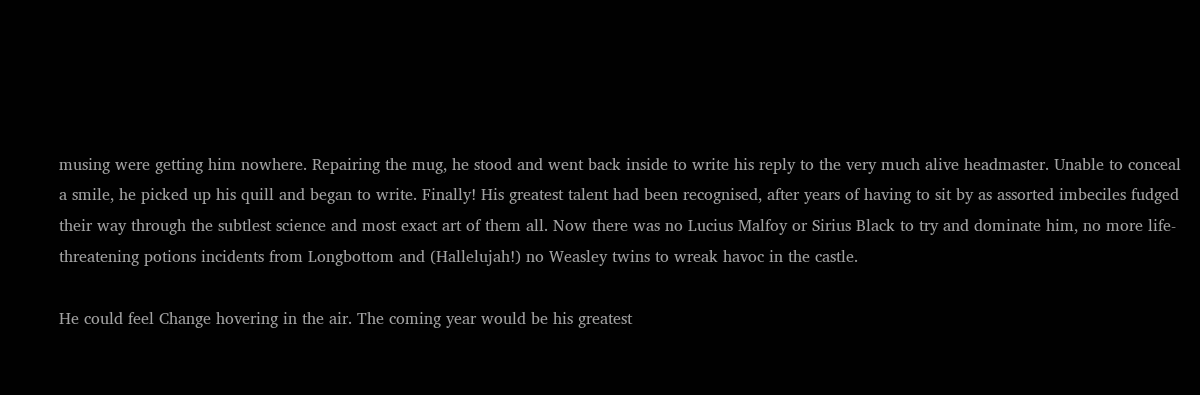musing were getting him nowhere. Repairing the mug, he stood and went back inside to write his reply to the very much alive headmaster. Unable to conceal a smile, he picked up his quill and began to write. Finally! His greatest talent had been recognised, after years of having to sit by as assorted imbeciles fudged their way through the subtlest science and most exact art of them all. Now there was no Lucius Malfoy or Sirius Black to try and dominate him, no more life-threatening potions incidents from Longbottom and (Hallelujah!) no Weasley twins to wreak havoc in the castle.

He could feel Change hovering in the air. The coming year would be his greatest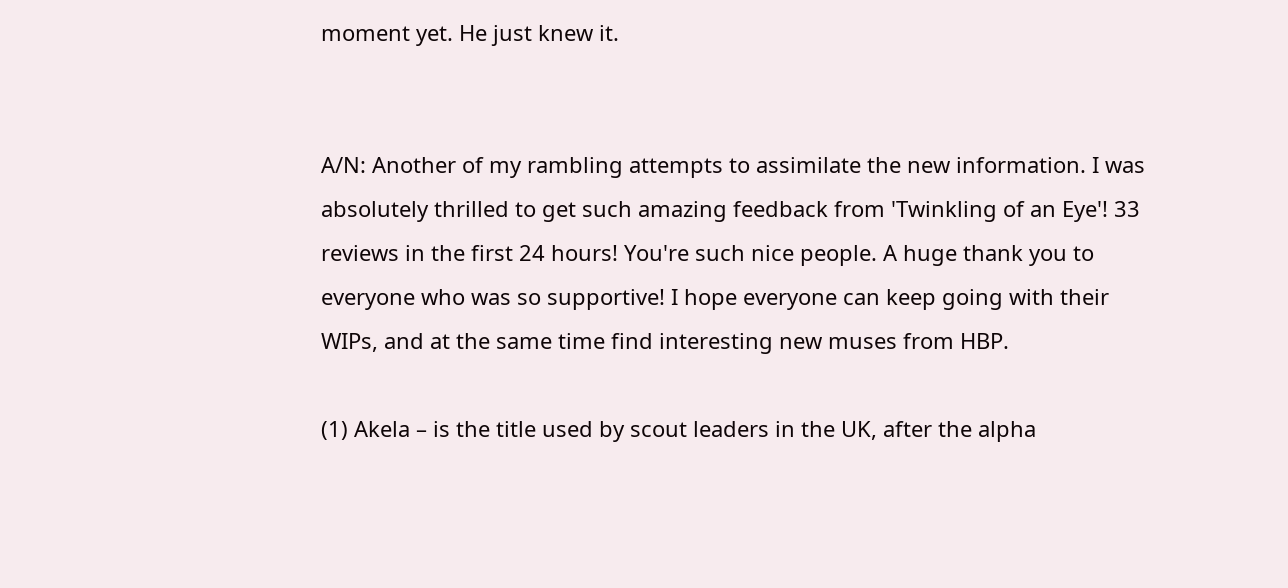moment yet. He just knew it.


A/N: Another of my rambling attempts to assimilate the new information. I was absolutely thrilled to get such amazing feedback from 'Twinkling of an Eye'! 33 reviews in the first 24 hours! You're such nice people. A huge thank you to everyone who was so supportive! I hope everyone can keep going with their WIPs, and at the same time find interesting new muses from HBP.

(1) Akela – is the title used by scout leaders in the UK, after the alpha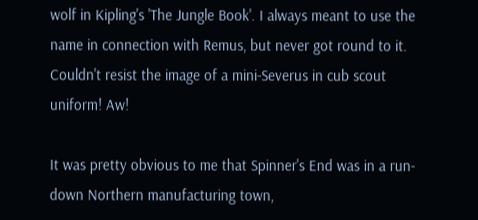wolf in Kipling's 'The Jungle Book'. I always meant to use the name in connection with Remus, but never got round to it. Couldn't resist the image of a mini-Severus in cub scout uniform! Aw!

It was pretty obvious to me that Spinner's End was in a run-down Northern manufacturing town,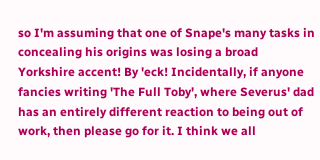so I'm assuming that one of Snape's many tasks in concealing his origins was losing a broad Yorkshire accent! By 'eck! Incidentally, if anyone fancies writing 'The Full Toby', where Severus' dad has an entirely different reaction to being out of work, then please go for it. I think we all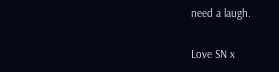need a laugh.

Love SN x